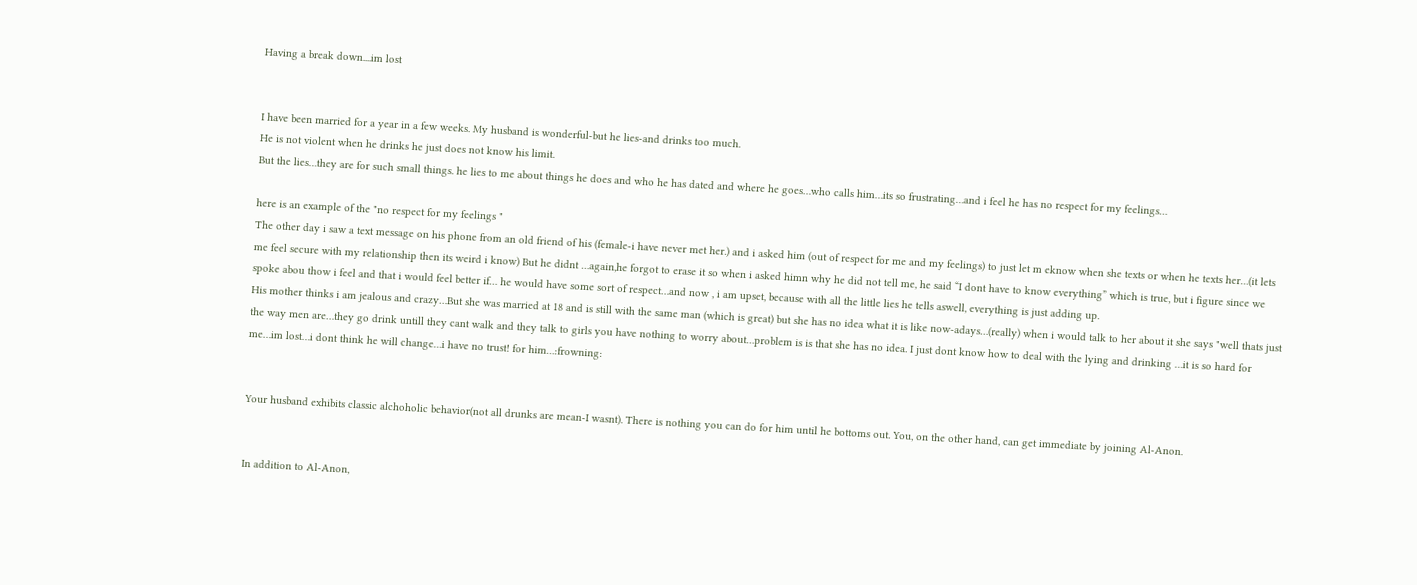Having a break down....im lost


I have been married for a year in a few weeks. My husband is wonderful-but he lies-and drinks too much.
He is not violent when he drinks he just does not know his limit.
But the lies…they are for such small things. he lies to me about things he does and who he has dated and where he goes…who calls him…its so frustrating…and i feel he has no respect for my feelings…

here is an example of the "no respect for my feelings "
The other day i saw a text message on his phone from an old friend of his (female-i have never met her.) and i asked him (out of respect for me and my feelings) to just let m eknow when she texts or when he texts her…(it lets me feel secure with my relationship then its weird i know) But he didnt …again,he forgot to erase it so when i asked himn why he did not tell me, he said “I dont have to know everything” which is true, but i figure since we spoke abou thow i feel and that i would feel better if… he would have some sort of respect…and now , i am upset, because with all the little lies he tells aswell, everything is just adding up.
His mother thinks i am jealous and crazy…But she was married at 18 and is still with the same man (which is great) but she has no idea what it is like now-adays…(really) when i would talk to her about it she says "well thats just the way men are…they go drink untill they cant walk and they talk to girls you have nothing to worry about…problem is is that she has no idea. I just dont know how to deal with the lying and drinking …it is so hard for me…im lost…i dont think he will change…i have no trust! for him…:frowning:


Your husband exhibits classic alchoholic behavior(not all drunks are mean-I wasnt). There is nothing you can do for him until he bottoms out. You, on the other hand, can get immediate by joining Al-Anon.


In addition to Al-Anon,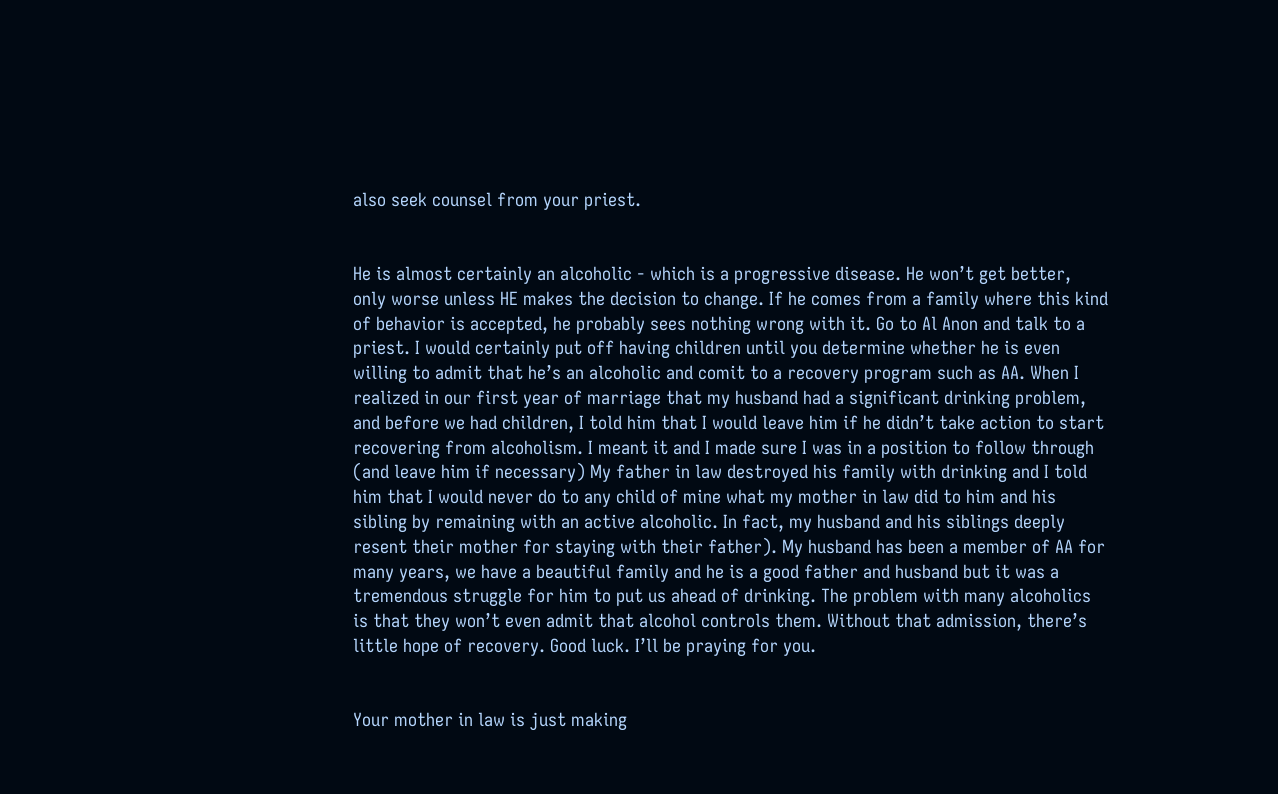also seek counsel from your priest.


He is almost certainly an alcoholic - which is a progressive disease. He won’t get better, only worse unless HE makes the decision to change. If he comes from a family where this kind of behavior is accepted, he probably sees nothing wrong with it. Go to Al Anon and talk to a priest. I would certainly put off having children until you determine whether he is even willing to admit that he’s an alcoholic and comit to a recovery program such as AA. When I realized in our first year of marriage that my husband had a significant drinking problem, and before we had children, I told him that I would leave him if he didn’t take action to start recovering from alcoholism. I meant it and I made sure I was in a position to follow through (and leave him if necessary) My father in law destroyed his family with drinking and I told him that I would never do to any child of mine what my mother in law did to him and his sibling by remaining with an active alcoholic. In fact, my husband and his siblings deeply resent their mother for staying with their father). My husband has been a member of AA for many years, we have a beautiful family and he is a good father and husband but it was a tremendous struggle for him to put us ahead of drinking. The problem with many alcoholics is that they won’t even admit that alcohol controls them. Without that admission, there’s little hope of recovery. Good luck. I’ll be praying for you.


Your mother in law is just making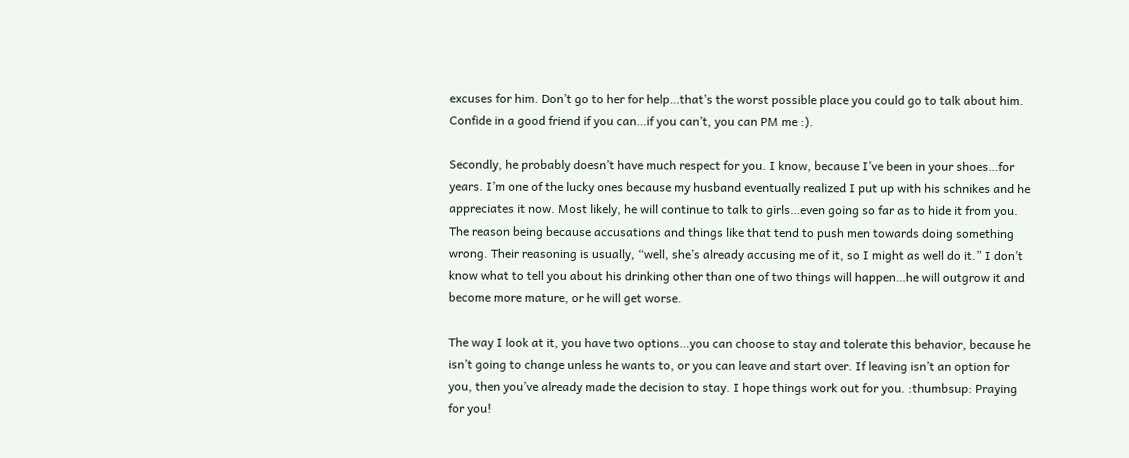excuses for him. Don’t go to her for help…that’s the worst possible place you could go to talk about him. Confide in a good friend if you can…if you can’t, you can PM me :).

Secondly, he probably doesn’t have much respect for you. I know, because I’ve been in your shoes…for years. I’m one of the lucky ones because my husband eventually realized I put up with his schnikes and he appreciates it now. Most likely, he will continue to talk to girls…even going so far as to hide it from you. The reason being because accusations and things like that tend to push men towards doing something wrong. Their reasoning is usually, “well, she’s already accusing me of it, so I might as well do it.” I don’t know what to tell you about his drinking other than one of two things will happen…he will outgrow it and become more mature, or he will get worse.

The way I look at it, you have two options…you can choose to stay and tolerate this behavior, because he isn’t going to change unless he wants to, or you can leave and start over. If leaving isn’t an option for you, then you’ve already made the decision to stay. I hope things work out for you. :thumbsup: Praying for you!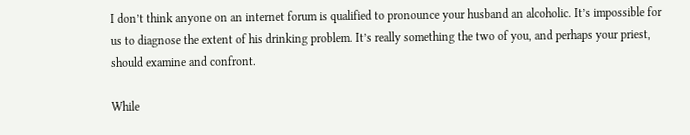I don’t think anyone on an internet forum is qualified to pronounce your husband an alcoholic. It’s impossible for us to diagnose the extent of his drinking problem. It’s really something the two of you, and perhaps your priest, should examine and confront.

While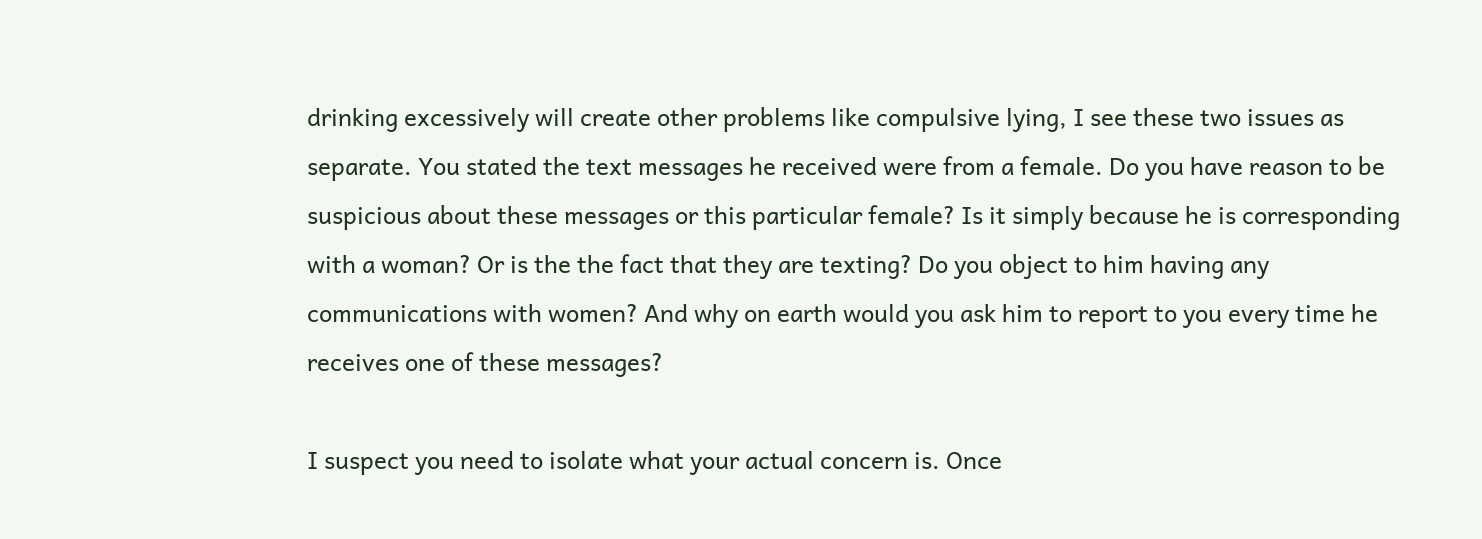drinking excessively will create other problems like compulsive lying, I see these two issues as separate. You stated the text messages he received were from a female. Do you have reason to be suspicious about these messages or this particular female? Is it simply because he is corresponding with a woman? Or is the the fact that they are texting? Do you object to him having any communications with women? And why on earth would you ask him to report to you every time he receives one of these messages?

I suspect you need to isolate what your actual concern is. Once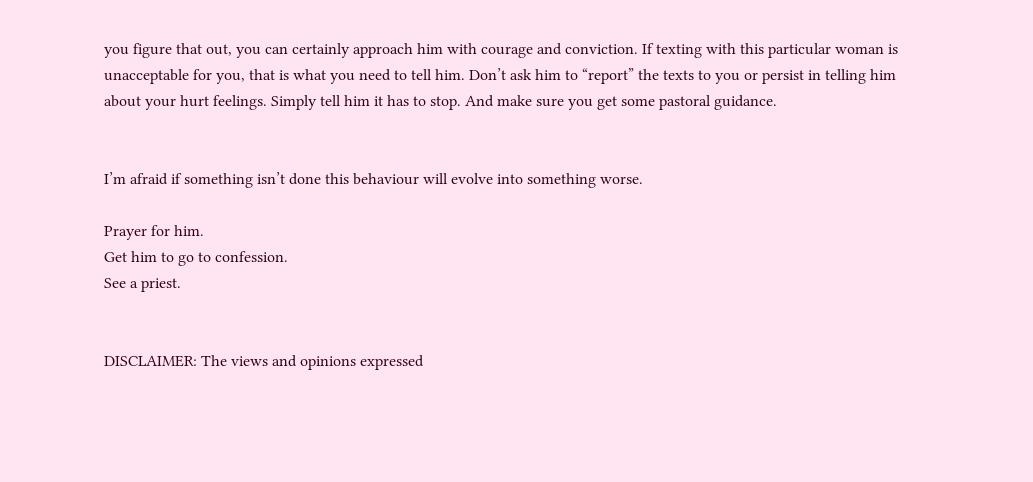you figure that out, you can certainly approach him with courage and conviction. If texting with this particular woman is unacceptable for you, that is what you need to tell him. Don’t ask him to “report” the texts to you or persist in telling him about your hurt feelings. Simply tell him it has to stop. And make sure you get some pastoral guidance.


I’m afraid if something isn’t done this behaviour will evolve into something worse.

Prayer for him.
Get him to go to confession.
See a priest.


DISCLAIMER: The views and opinions expressed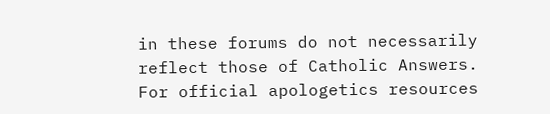in these forums do not necessarily reflect those of Catholic Answers. For official apologetics resources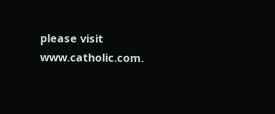please visit www.catholic.com.